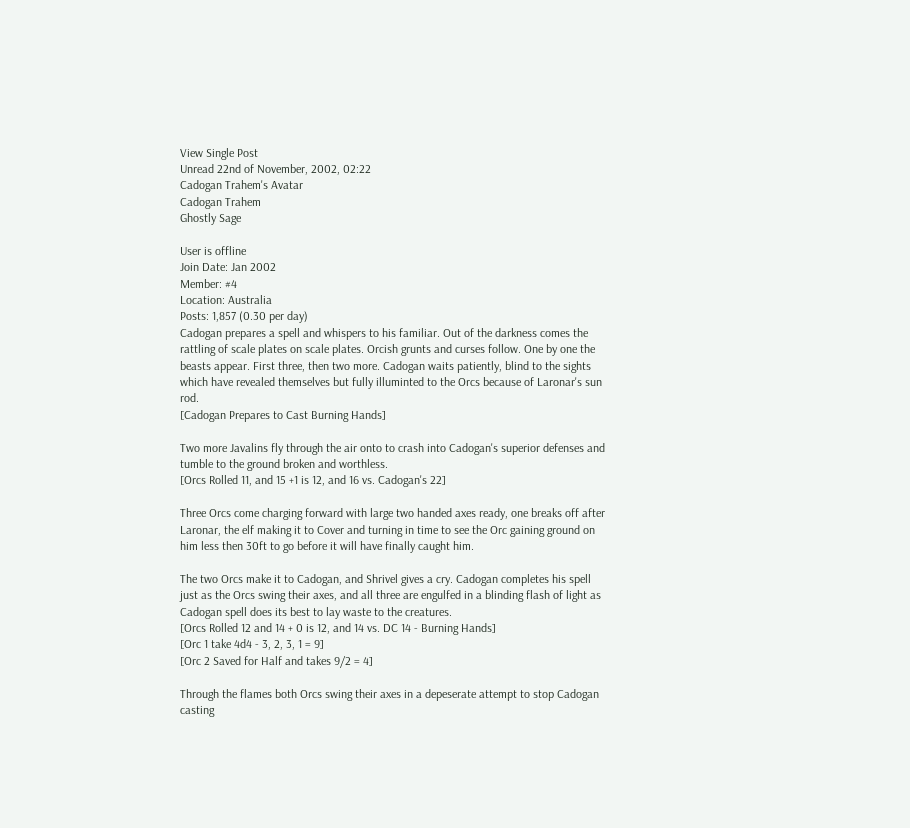View Single Post
Unread 22nd of November, 2002, 02:22
Cadogan Trahem's Avatar
Cadogan Trahem
Ghostly Sage

User is offline
Join Date: Jan 2002
Member: #4
Location: Australia
Posts: 1,857 (0.30 per day)
Cadogan prepares a spell and whispers to his familiar. Out of the darkness comes the rattling of scale plates on scale plates. Orcish grunts and curses follow. One by one the beasts appear. First three, then two more. Cadogan waits patiently, blind to the sights which have revealed themselves but fully illuminted to the Orcs because of Laronar's sun rod.
[Cadogan Prepares to Cast Burning Hands]

Two more Javalins fly through the air onto to crash into Cadogan's superior defenses and tumble to the ground broken and worthless.
[Orcs Rolled 11, and 15 +1 is 12, and 16 vs. Cadogan's 22]

Three Orcs come charging forward with large two handed axes ready, one breaks off after Laronar, the elf making it to Cover and turning in time to see the Orc gaining ground on him less then 30ft to go before it will have finally caught him.

The two Orcs make it to Cadogan, and Shrivel gives a cry. Cadogan completes his spell just as the Orcs swing their axes, and all three are engulfed in a blinding flash of light as Cadogan spell does its best to lay waste to the creatures.
[Orcs Rolled 12 and 14 + 0 is 12, and 14 vs. DC 14 - Burning Hands]
[Orc 1 take 4d4 - 3, 2, 3, 1 = 9]
[Orc 2 Saved for Half and takes 9/2 = 4]

Through the flames both Orcs swing their axes in a depeserate attempt to stop Cadogan casting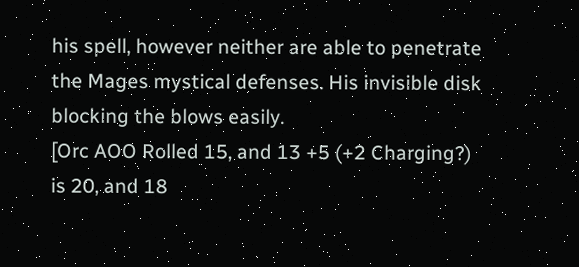his spell, however neither are able to penetrate the Mages mystical defenses. His invisible disk blocking the blows easily.
[Orc AOO Rolled 15, and 13 +5 (+2 Charging?) is 20, and 18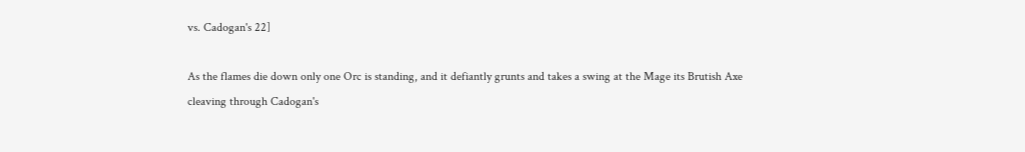vs. Cadogan's 22]

As the flames die down only one Orc is standing, and it defiantly grunts and takes a swing at the Mage its Brutish Axe cleaving through Cadogan's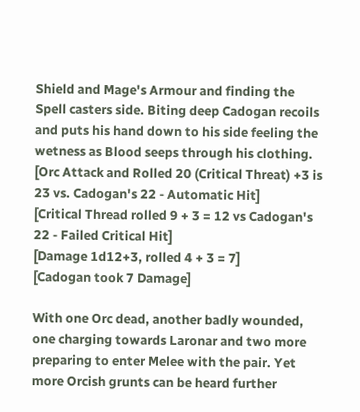Shield and Mage's Armour and finding the Spell casters side. Biting deep Cadogan recoils and puts his hand down to his side feeling the wetness as Blood seeps through his clothing.
[Orc Attack and Rolled 20 (Critical Threat) +3 is 23 vs. Cadogan's 22 - Automatic Hit]
[Critical Thread rolled 9 + 3 = 12 vs Cadogan's 22 - Failed Critical Hit]
[Damage 1d12+3, rolled 4 + 3 = 7]
[Cadogan took 7 Damage]

With one Orc dead, another badly wounded, one charging towards Laronar and two more preparing to enter Melee with the pair. Yet more Orcish grunts can be heard further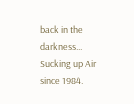back in the darkness...
Sucking up Air since 1984.